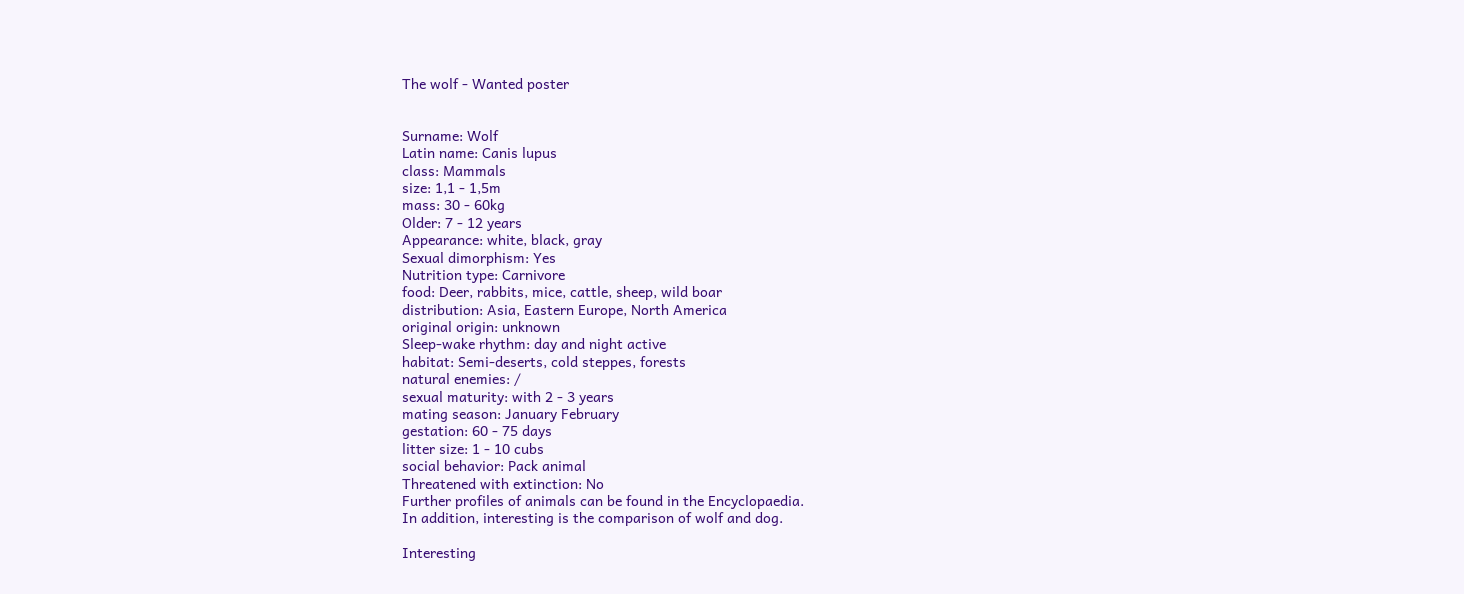The wolf - Wanted poster


Surname: Wolf
Latin name: Canis lupus
class: Mammals
size: 1,1 - 1,5m
mass: 30 - 60kg
Older: 7 - 12 years
Appearance: white, black, gray
Sexual dimorphism: Yes
Nutrition type: Carnivore
food: Deer, rabbits, mice, cattle, sheep, wild boar
distribution: Asia, Eastern Europe, North America
original origin: unknown
Sleep-wake rhythm: day and night active
habitat: Semi-deserts, cold steppes, forests
natural enemies: /
sexual maturity: with 2 - 3 years
mating season: January February
gestation: 60 - 75 days
litter size: 1 - 10 cubs
social behavior: Pack animal
Threatened with extinction: No
Further profiles of animals can be found in the Encyclopaedia.
In addition, interesting is the comparison of wolf and dog.

Interesting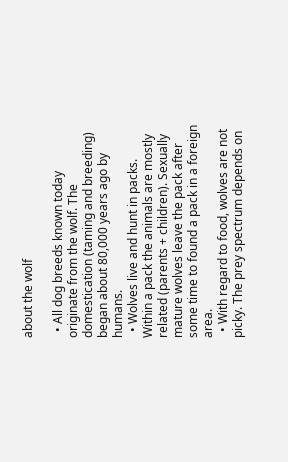about the wolf

  • All dog breeds known today originate from the wolf. The domestication (taming and breeding) began about 80,000 years ago by humans.
  • Wolves live and hunt in packs. Within a pack the animals are mostly related (parents + children). Sexually mature wolves leave the pack after some time to found a pack in a foreign area.
  • With regard to food, wolves are not picky. The prey spectrum depends on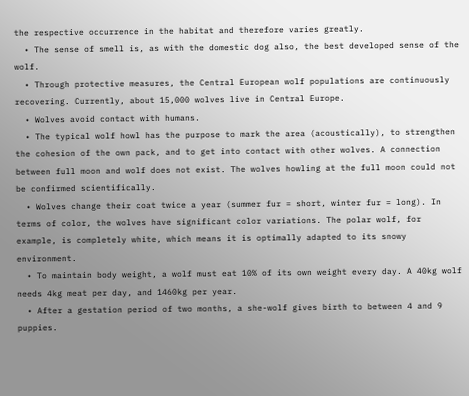the respective occurrence in the habitat and therefore varies greatly.
  • The sense of smell is, as with the domestic dog also, the best developed sense of the wolf.
  • Through protective measures, the Central European wolf populations are continuously recovering. Currently, about 15,000 wolves live in Central Europe.
  • Wolves avoid contact with humans.
  • The typical wolf howl has the purpose to mark the area (acoustically), to strengthen the cohesion of the own pack, and to get into contact with other wolves. A connection between full moon and wolf does not exist. The wolves howling at the full moon could not be confirmed scientifically.
  • Wolves change their coat twice a year (summer fur = short, winter fur = long). In terms of color, the wolves have significant color variations. The polar wolf, for example, is completely white, which means it is optimally adapted to its snowy environment.
  • To maintain body weight, a wolf must eat 10% of its own weight every day. A 40kg wolf needs 4kg meat per day, and 1460kg per year.
  • After a gestation period of two months, a she-wolf gives birth to between 4 and 9 puppies.